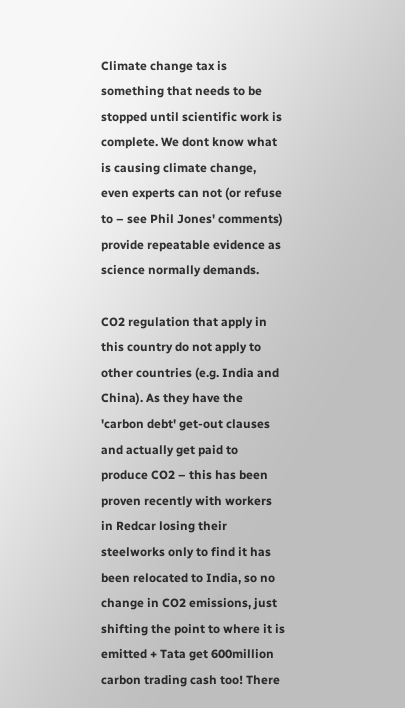Climate change tax is something that needs to be stopped until scientific work is complete. We dont know what is causing climate change, even experts can not (or refuse to – see Phil Jones' comments) provide repeatable evidence as science normally demands.

CO2 regulation that apply in this country do not apply to other countries (e.g. India and China). As they have the 'carbon debt' get-out clauses and actually get paid to produce CO2 – this has been proven recently with workers in Redcar losing their steelworks only to find it has been relocated to India, so no change in CO2 emissions, just shifting the point to where it is emitted + Tata get 600million carbon trading cash too! There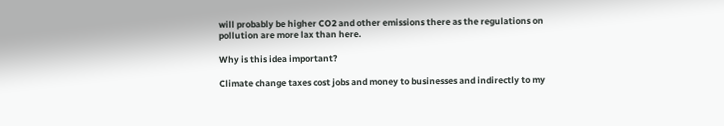will probably be higher CO2 and other emissions there as the regulations on pollution are more lax than here.

Why is this idea important?

Climate change taxes cost jobs and money to businesses and indirectly to my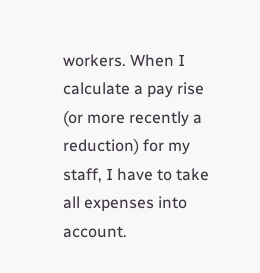workers. When I calculate a pay rise (or more recently a reduction) for my staff, I have to take all expenses into account.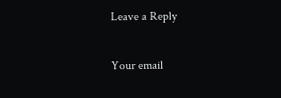Leave a Reply

Your email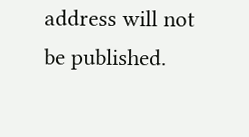address will not be published.